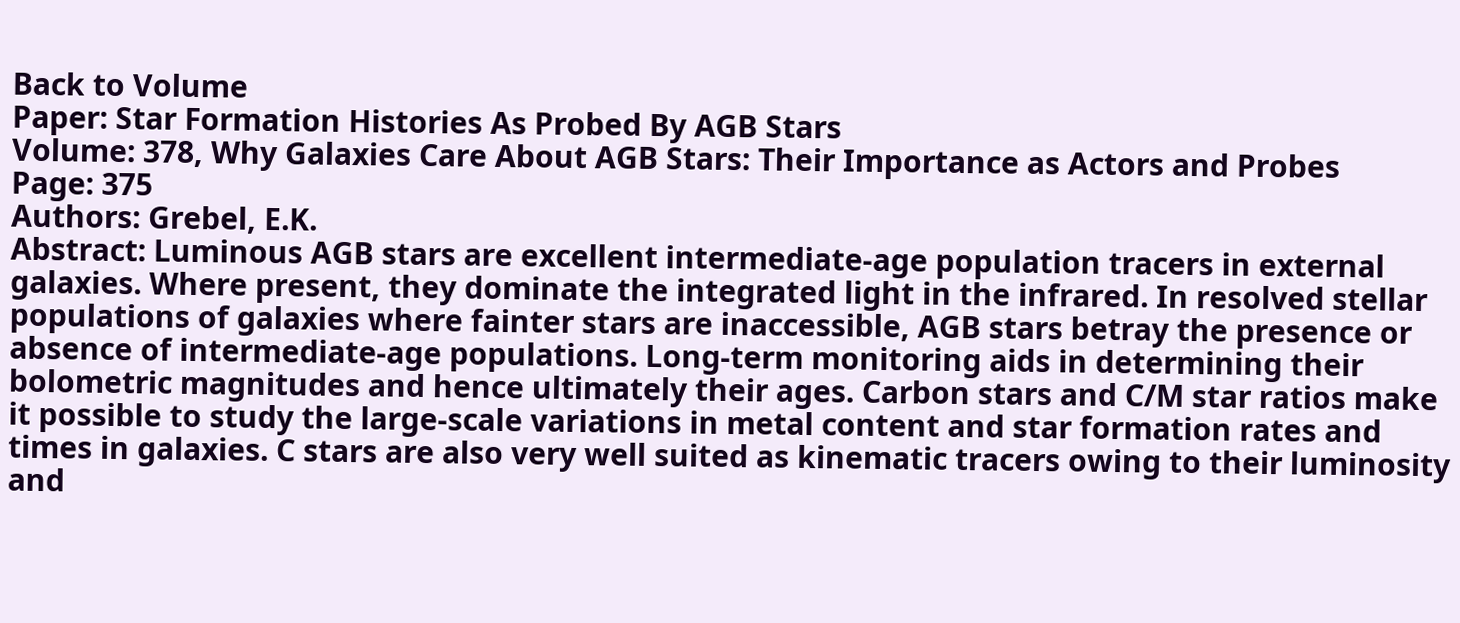Back to Volume
Paper: Star Formation Histories As Probed By AGB Stars
Volume: 378, Why Galaxies Care About AGB Stars: Their Importance as Actors and Probes
Page: 375
Authors: Grebel, E.K.
Abstract: Luminous AGB stars are excellent intermediate-age population tracers in external galaxies. Where present, they dominate the integrated light in the infrared. In resolved stellar populations of galaxies where fainter stars are inaccessible, AGB stars betray the presence or absence of intermediate-age populations. Long-term monitoring aids in determining their bolometric magnitudes and hence ultimately their ages. Carbon stars and C/M star ratios make it possible to study the large-scale variations in metal content and star formation rates and times in galaxies. C stars are also very well suited as kinematic tracers owing to their luminosity and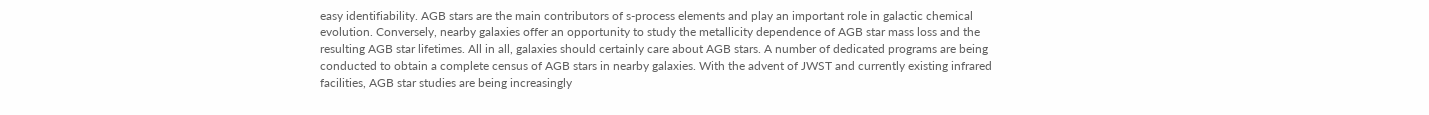easy identifiability. AGB stars are the main contributors of s-process elements and play an important role in galactic chemical evolution. Conversely, nearby galaxies offer an opportunity to study the metallicity dependence of AGB star mass loss and the resulting AGB star lifetimes. All in all, galaxies should certainly care about AGB stars. A number of dedicated programs are being conducted to obtain a complete census of AGB stars in nearby galaxies. With the advent of JWST and currently existing infrared facilities, AGB star studies are being increasingly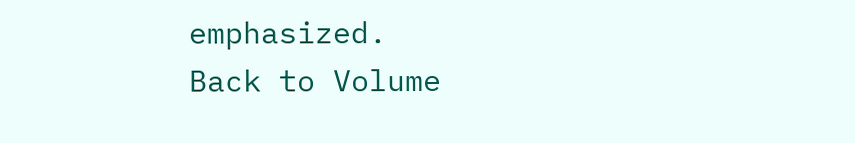emphasized.
Back to Volume